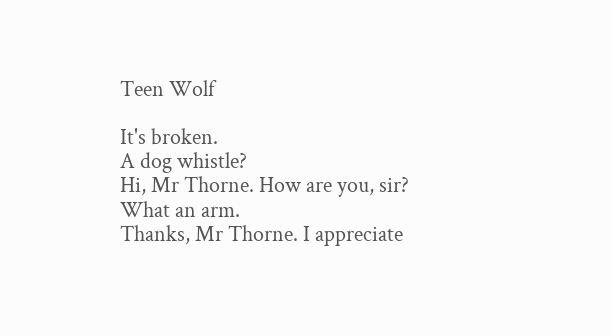Teen Wolf

It's broken.
A dog whistle?
Hi, Mr Thorne. How are you, sir?
What an arm.
Thanks, Mr Thorne. I appreciate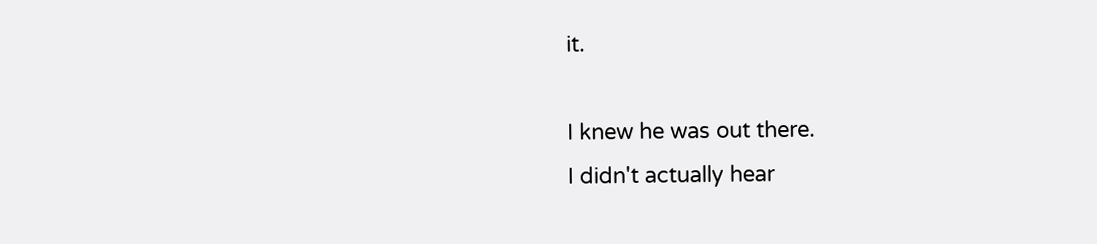it.

I knew he was out there.
I didn't actually hear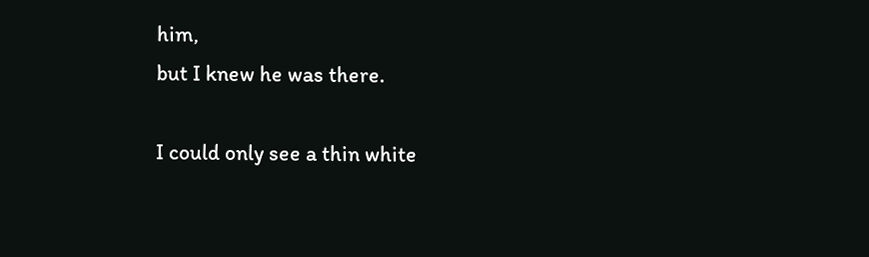him,
but I knew he was there.

I could only see a thin white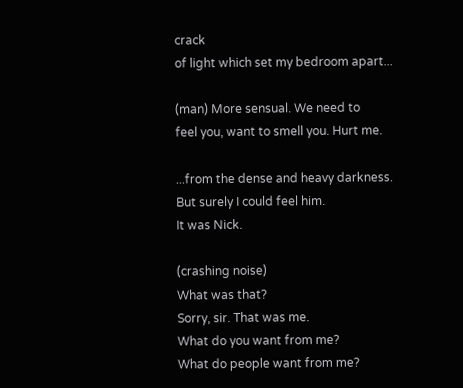crack
of light which set my bedroom apart...

(man) More sensual. We need to
feel you, want to smell you. Hurt me.

...from the dense and heavy darkness.
But surely I could feel him.
It was Nick.

(crashing noise)
What was that?
Sorry, sir. That was me.
What do you want from me?
What do people want from me?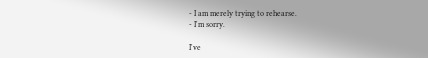- I am merely trying to rehearse.
- I'm sorry.

I've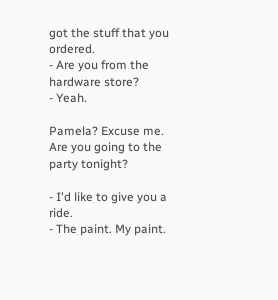got the stuff that you ordered.
- Are you from the hardware store?
- Yeah.

Pamela? Excuse me.
Are you going to the party tonight?

- I'd like to give you a ride.
- The paint. My paint.